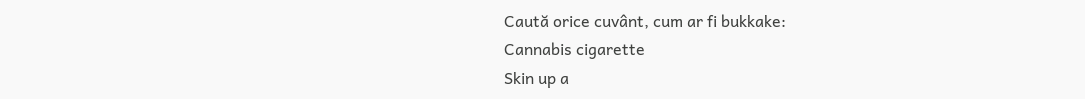Caută orice cuvânt, cum ar fi bukkake:
Cannabis cigarette
Skin up a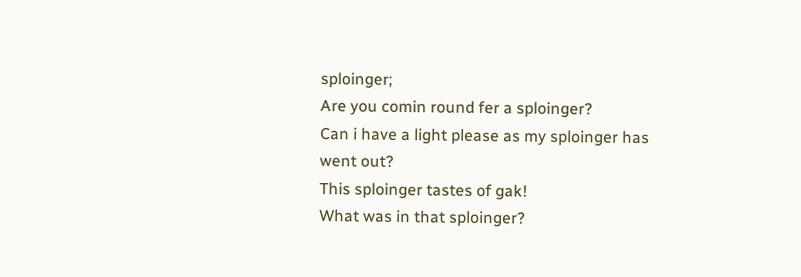sploinger;
Are you comin round fer a sploinger?
Can i have a light please as my sploinger has went out?
This sploinger tastes of gak!
What was in that sploinger?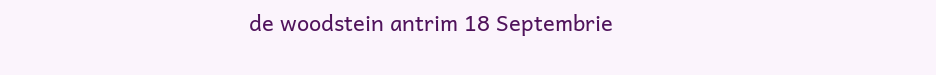de woodstein antrim 18 Septembrie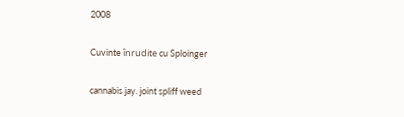2008

Cuvinte înrudite cu Sploinger

cannabis jay. joint spliff weed